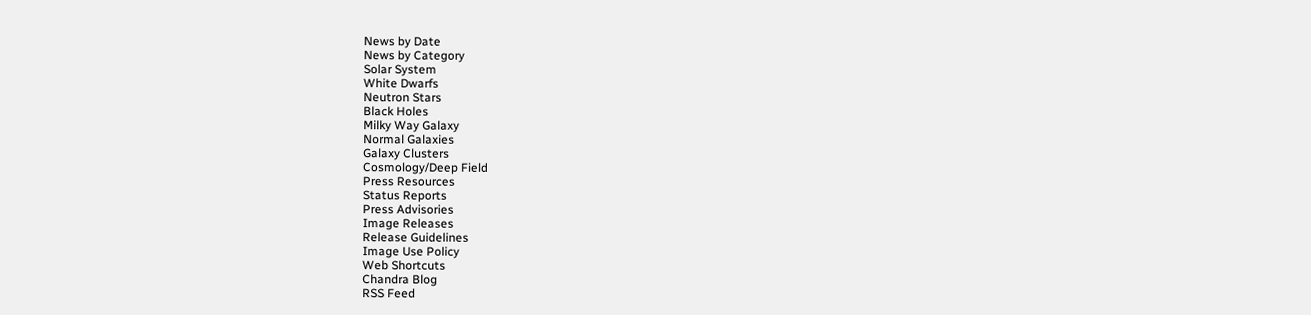News by Date
News by Category
Solar System
White Dwarfs
Neutron Stars
Black Holes
Milky Way Galaxy
Normal Galaxies
Galaxy Clusters
Cosmology/Deep Field
Press Resources
Status Reports
Press Advisories
Image Releases
Release Guidelines
Image Use Policy
Web Shortcuts
Chandra Blog
RSS Feed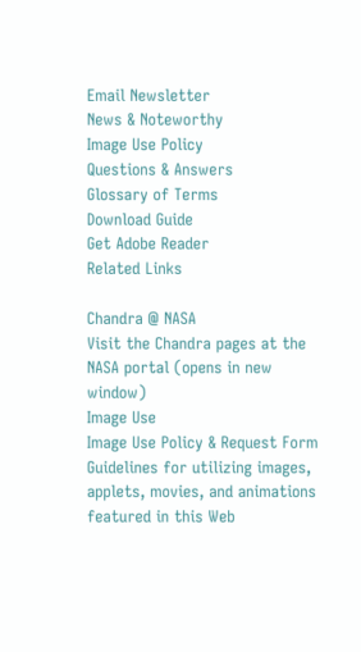Email Newsletter
News & Noteworthy
Image Use Policy
Questions & Answers
Glossary of Terms
Download Guide
Get Adobe Reader
Related Links

Chandra @ NASA
Visit the Chandra pages at the NASA portal (opens in new window)
Image Use
Image Use Policy & Request Form
Guidelines for utilizing images, applets, movies, and animations featured in this Web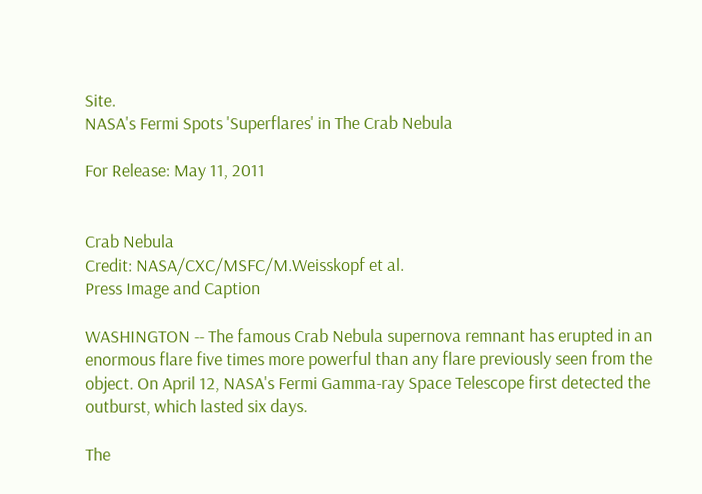Site.
NASA's Fermi Spots 'Superflares' in The Crab Nebula

For Release: May 11, 2011


Crab Nebula
Credit: NASA/CXC/MSFC/M.Weisskopf et al.
Press Image and Caption

WASHINGTON -- The famous Crab Nebula supernova remnant has erupted in an enormous flare five times more powerful than any flare previously seen from the object. On April 12, NASA's Fermi Gamma-ray Space Telescope first detected the outburst, which lasted six days.

The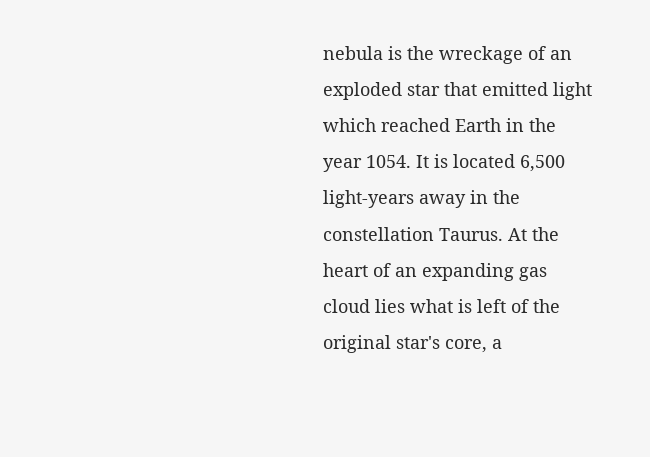nebula is the wreckage of an exploded star that emitted light which reached Earth in the year 1054. It is located 6,500 light-years away in the constellation Taurus. At the heart of an expanding gas cloud lies what is left of the original star's core, a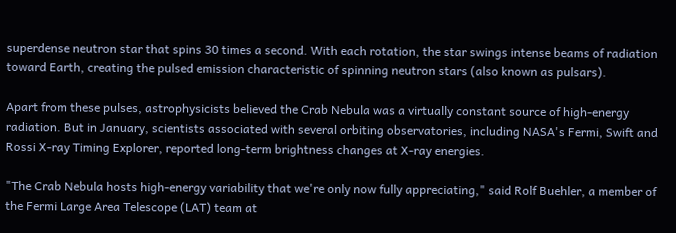superdense neutron star that spins 30 times a second. With each rotation, the star swings intense beams of radiation toward Earth, creating the pulsed emission characteristic of spinning neutron stars (also known as pulsars).

Apart from these pulses, astrophysicists believed the Crab Nebula was a virtually constant source of high-energy radiation. But in January, scientists associated with several orbiting observatories, including NASA's Fermi, Swift and Rossi X-ray Timing Explorer, reported long-term brightness changes at X-ray energies.

"The Crab Nebula hosts high-energy variability that we're only now fully appreciating," said Rolf Buehler, a member of the Fermi Large Area Telescope (LAT) team at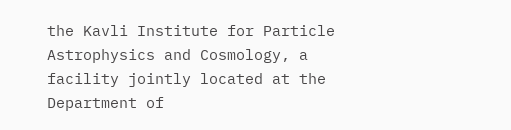the Kavli Institute for Particle Astrophysics and Cosmology, a facility jointly located at the Department of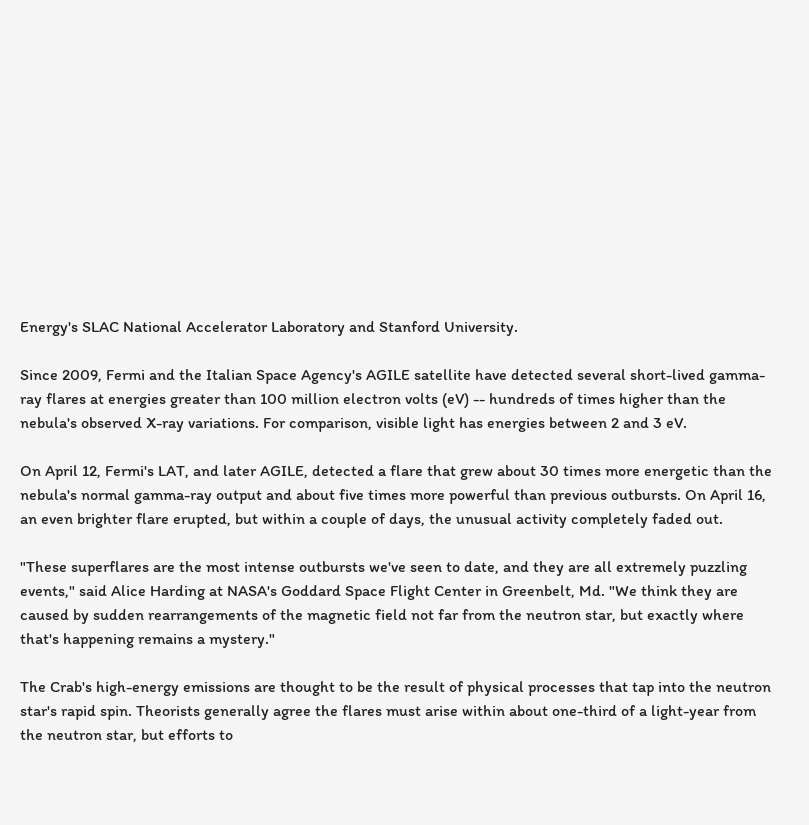Energy's SLAC National Accelerator Laboratory and Stanford University.

Since 2009, Fermi and the Italian Space Agency's AGILE satellite have detected several short-lived gamma-ray flares at energies greater than 100 million electron volts (eV) -- hundreds of times higher than the nebula's observed X-ray variations. For comparison, visible light has energies between 2 and 3 eV.

On April 12, Fermi's LAT, and later AGILE, detected a flare that grew about 30 times more energetic than the nebula's normal gamma-ray output and about five times more powerful than previous outbursts. On April 16, an even brighter flare erupted, but within a couple of days, the unusual activity completely faded out.

"These superflares are the most intense outbursts we've seen to date, and they are all extremely puzzling events," said Alice Harding at NASA's Goddard Space Flight Center in Greenbelt, Md. "We think they are caused by sudden rearrangements of the magnetic field not far from the neutron star, but exactly where that's happening remains a mystery."

The Crab's high-energy emissions are thought to be the result of physical processes that tap into the neutron star's rapid spin. Theorists generally agree the flares must arise within about one-third of a light-year from the neutron star, but efforts to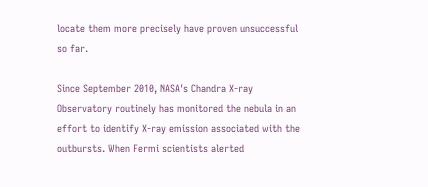locate them more precisely have proven unsuccessful so far.

Since September 2010, NASA's Chandra X-ray Observatory routinely has monitored the nebula in an effort to identify X-ray emission associated with the outbursts. When Fermi scientists alerted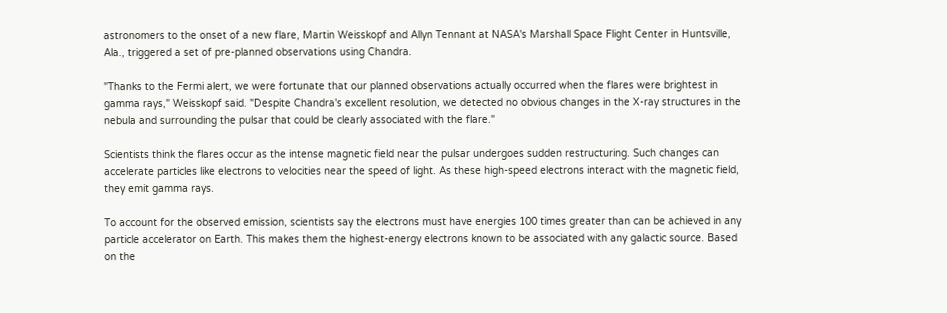astronomers to the onset of a new flare, Martin Weisskopf and Allyn Tennant at NASA's Marshall Space Flight Center in Huntsville, Ala., triggered a set of pre-planned observations using Chandra.

"Thanks to the Fermi alert, we were fortunate that our planned observations actually occurred when the flares were brightest in gamma rays," Weisskopf said. "Despite Chandra's excellent resolution, we detected no obvious changes in the X-ray structures in the nebula and surrounding the pulsar that could be clearly associated with the flare."

Scientists think the flares occur as the intense magnetic field near the pulsar undergoes sudden restructuring. Such changes can accelerate particles like electrons to velocities near the speed of light. As these high-speed electrons interact with the magnetic field, they emit gamma rays.

To account for the observed emission, scientists say the electrons must have energies 100 times greater than can be achieved in any particle accelerator on Earth. This makes them the highest-energy electrons known to be associated with any galactic source. Based on the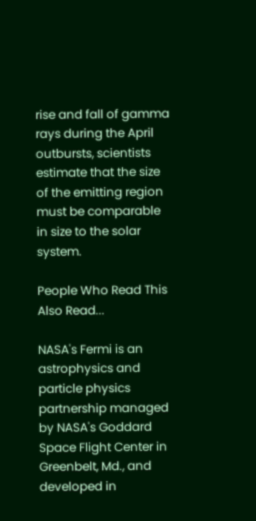rise and fall of gamma rays during the April outbursts, scientists estimate that the size of the emitting region must be comparable in size to the solar system.

People Who Read This Also Read...

NASA's Fermi is an astrophysics and particle physics partnership managed by NASA's Goddard Space Flight Center in Greenbelt, Md., and developed in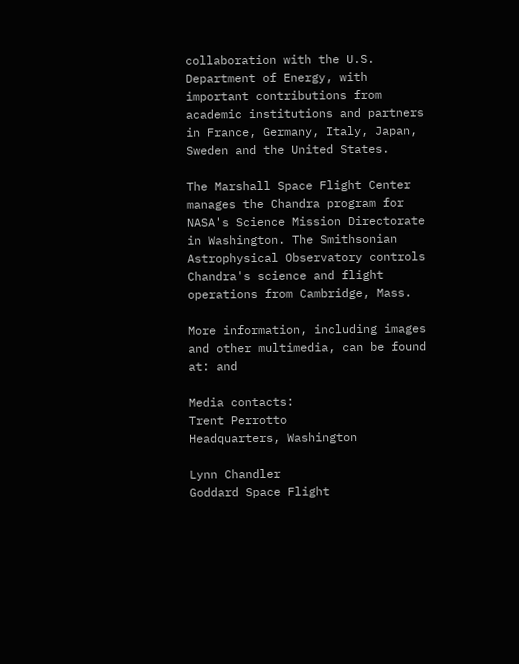collaboration with the U.S. Department of Energy, with important contributions from academic institutions and partners in France, Germany, Italy, Japan, Sweden and the United States.

The Marshall Space Flight Center manages the Chandra program for NASA's Science Mission Directorate in Washington. The Smithsonian Astrophysical Observatory controls Chandra's science and flight operations from Cambridge, Mass.

More information, including images and other multimedia, can be found at: and

Media contacts:
Trent Perrotto
Headquarters, Washington

Lynn Chandler
Goddard Space Flight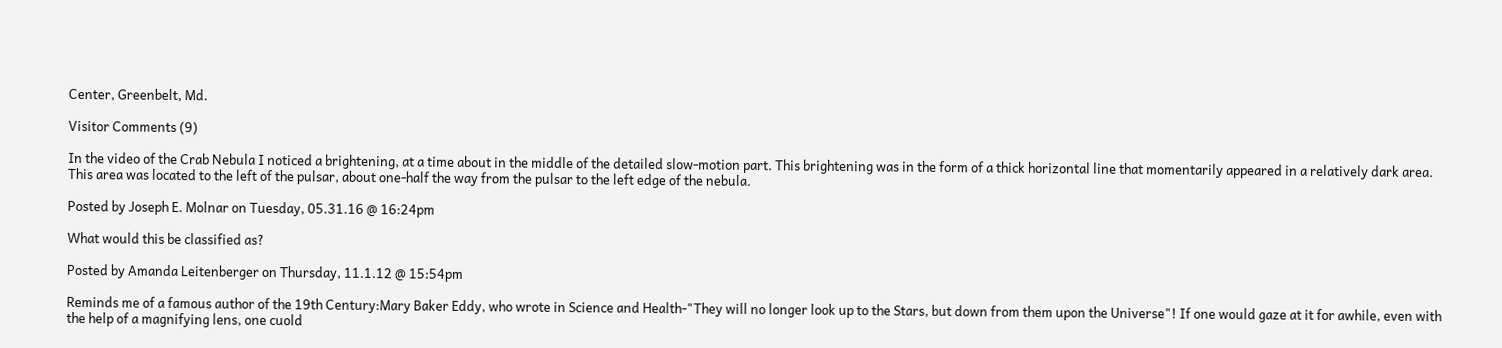Center, Greenbelt, Md.

Visitor Comments (9)

In the video of the Crab Nebula I noticed a brightening, at a time about in the middle of the detailed slow-motion part. This brightening was in the form of a thick horizontal line that momentarily appeared in a relatively dark area. This area was located to the left of the pulsar, about one-half the way from the pulsar to the left edge of the nebula.

Posted by Joseph E. Molnar on Tuesday, 05.31.16 @ 16:24pm

What would this be classified as?

Posted by Amanda Leitenberger on Thursday, 11.1.12 @ 15:54pm

Reminds me of a famous author of the 19th Century:Mary Baker Eddy, who wrote in Science and Health-"They will no longer look up to the Stars, but down from them upon the Universe"! If one would gaze at it for awhile, even with the help of a magnifying lens, one cuold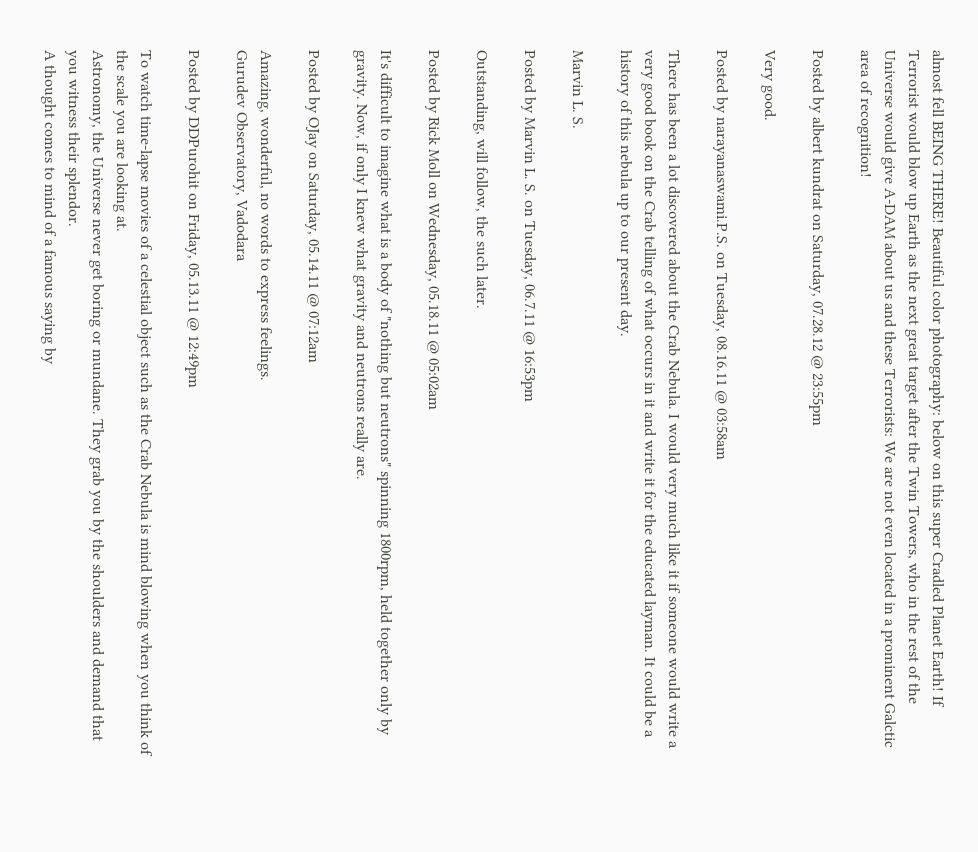almost fell BEING THERE! Beautiful color photography: below on this super Cradled Planet Earth! If Terrorist would blow up Earth as the next great target after the Twin Towers, who in the rest of the Universe would give A-DAM about us and these Terrorists: We are not even located in a prominent Galctic area of recognition!

Posted by albert kundrat on Saturday, 07.28.12 @ 23:55pm

Very good.

Posted by narayanaswami.P.S. on Tuesday, 08.16.11 @ 03:58am

There has been a lot discovered about the Crab Nebula. I would very much like it if someone would write a very good book on the Crab telling of what occurs in it and write it for the educated layman. It could be a history of this nebula up to our present day.

Marvin L. S.

Posted by Marvin L. S. on Tuesday, 06.7.11 @ 16:53pm

Outstanding, will follow, the such later.

Posted by Rick Moll on Wednesday, 05.18.11 @ 05:02am

It's difficult to imagine what is a body of "nothing but neutrons" spinning 1800rpm, held together only by gravity. Now, if only I knew what gravity and neutrons really are.

Posted by OJay on Saturday, 05.14.11 @ 07:12am

Amazing, wonderful, no words to express feelings.
Gurudev Observatory, Vadodara

Posted by DDPurohit on Friday, 05.13.11 @ 12:49pm

To watch time-lapse movies of a celestial object such as the Crab Nebula is mind blowing when you think of the scale you are looking at.
Astronomy, the Universe never get boring or mundane. They grab you by the shoulders and demand that you witness their splendor.
A thought comes to mind of a famous saying by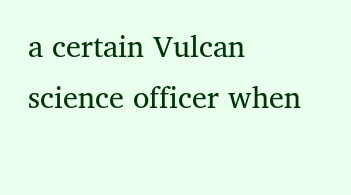a certain Vulcan science officer when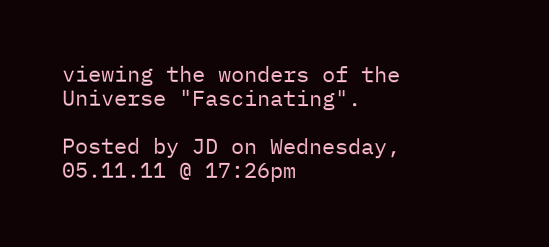viewing the wonders of the Universe "Fascinating".

Posted by JD on Wednesday, 05.11.11 @ 17:26pm